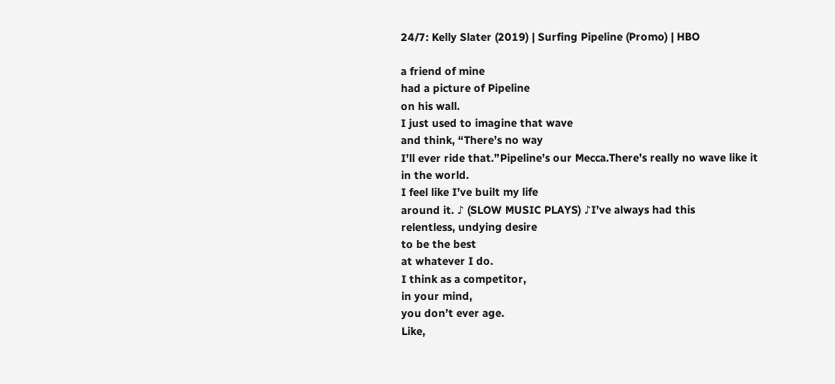24/7: Kelly Slater (2019) | Surfing Pipeline (Promo) | HBO

a friend of mine
had a picture of Pipeline
on his wall.
I just used to imagine that wave
and think, “There’s no way
I’ll ever ride that.”Pipeline’s our Mecca.There’s really no wave like it
in the world.
I feel like I’ve built my life
around it. ♪ (SLOW MUSIC PLAYS) ♪I’ve always had this
relentless, undying desire
to be the best
at whatever I do.
I think as a competitor,
in your mind,
you don’t ever age.
Like,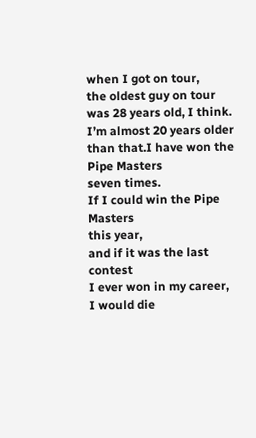when I got on tour,
the oldest guy on tour
was 28 years old, I think. I’m almost 20 years older
than that.I have won the Pipe Masters
seven times.
If I could win the Pipe Masters
this year,
and if it was the last contest
I ever won in my career,
I would die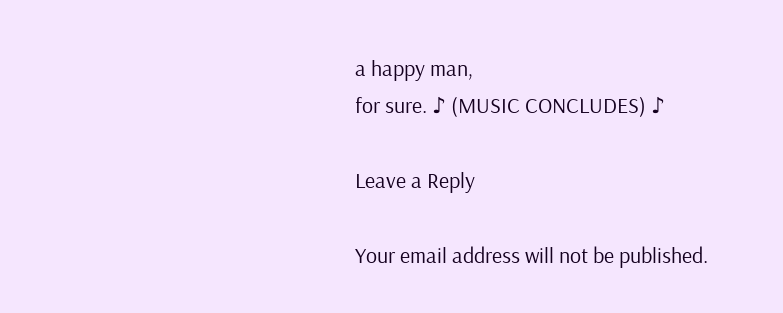a happy man,
for sure. ♪ (MUSIC CONCLUDES) ♪

Leave a Reply

Your email address will not be published.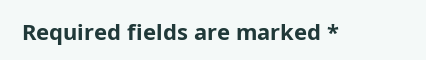Required fields are marked *